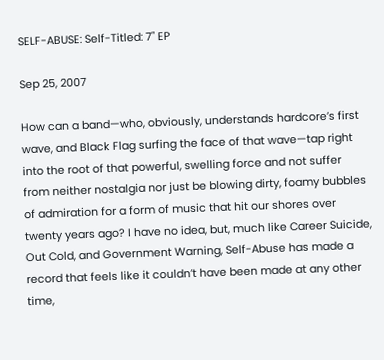SELF-ABUSE: Self-Titled: 7" EP

Sep 25, 2007

How can a band—who, obviously, understands hardcore’s first wave, and Black Flag surfing the face of that wave—tap right into the root of that powerful, swelling force and not suffer from neither nostalgia nor just be blowing dirty, foamy bubbles of admiration for a form of music that hit our shores over twenty years ago? I have no idea, but, much like Career Suicide, Out Cold, and Government Warning, Self-Abuse has made a record that feels like it couldn’t have been made at any other time,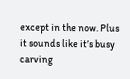except in the now. Plus it sounds like it’s busy carving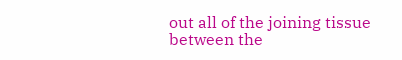out all of the joining tissue between the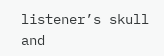listener’s skull and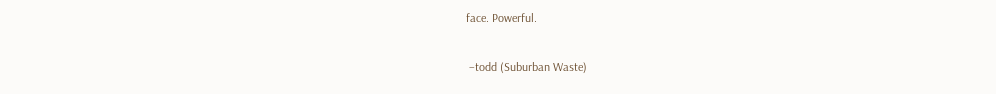face. Powerful.

 –todd (Suburban Waste)